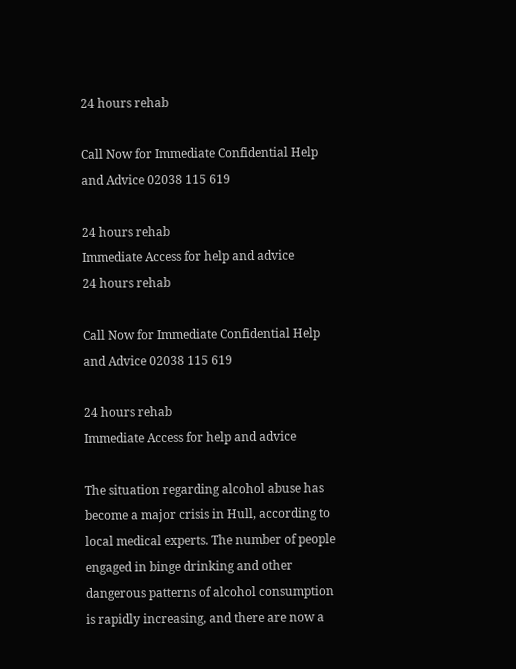24 hours rehab

Call Now for Immediate Confidential Help and Advice 02038 115 619

24 hours rehab
Immediate Access for help and advice
24 hours rehab

Call Now for Immediate Confidential Help and Advice 02038 115 619

24 hours rehab
Immediate Access for help and advice

The situation regarding alcohol abuse has become a major crisis in Hull, according to local medical experts. The number of people engaged in binge drinking and other dangerous patterns of alcohol consumption is rapidly increasing, and there are now a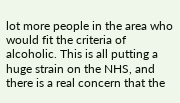lot more people in the area who would fit the criteria of alcoholic. This is all putting a huge strain on the NHS, and there is a real concern that the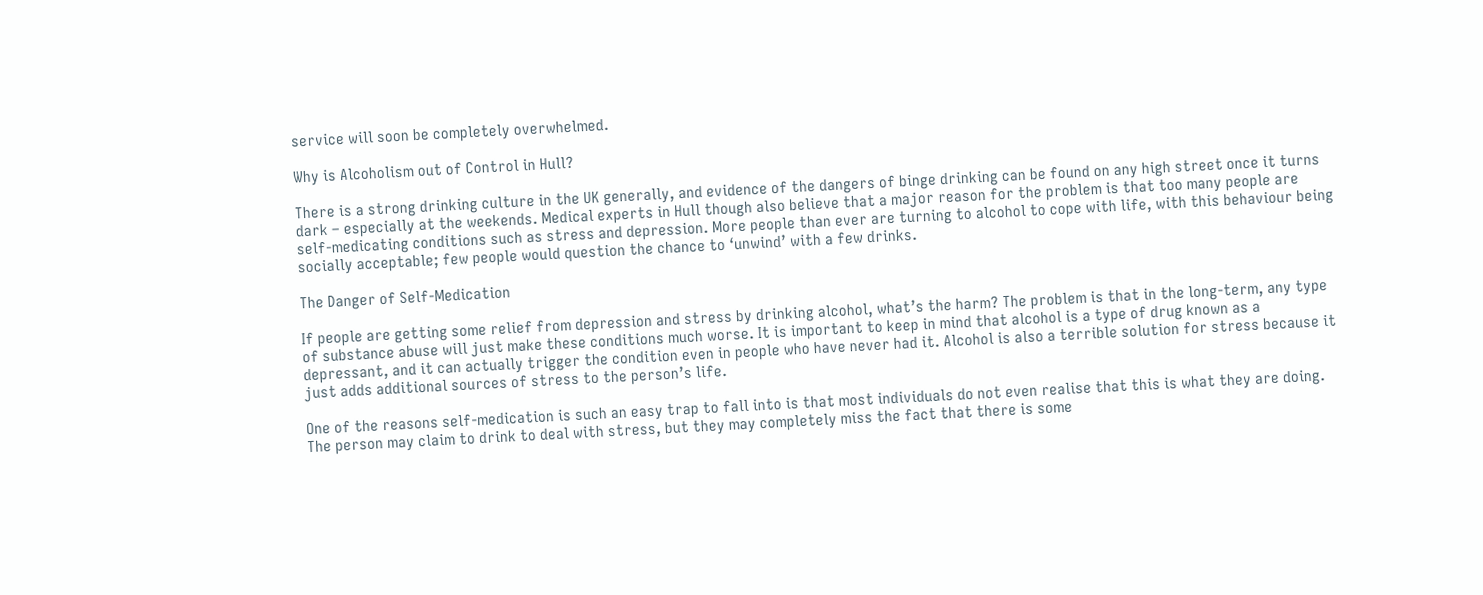service will soon be completely overwhelmed.

Why is Alcoholism out of Control in Hull?

There is a strong drinking culture in the UK generally, and evidence of the dangers of binge drinking can be found on any high street once it turns dark – especially at the weekends. Medical experts in Hull though also believe that a major reason for the problem is that too many people are self-medicating conditions such as stress and depression. More people than ever are turning to alcohol to cope with life, with this behaviour being socially acceptable; few people would question the chance to ‘unwind’ with a few drinks.

The Danger of Self-Medication

If people are getting some relief from depression and stress by drinking alcohol, what’s the harm? The problem is that in the long-term, any type of substance abuse will just make these conditions much worse. It is important to keep in mind that alcohol is a type of drug known as a depressant, and it can actually trigger the condition even in people who have never had it. Alcohol is also a terrible solution for stress because it just adds additional sources of stress to the person’s life.

One of the reasons self-medication is such an easy trap to fall into is that most individuals do not even realise that this is what they are doing. The person may claim to drink to deal with stress, but they may completely miss the fact that there is some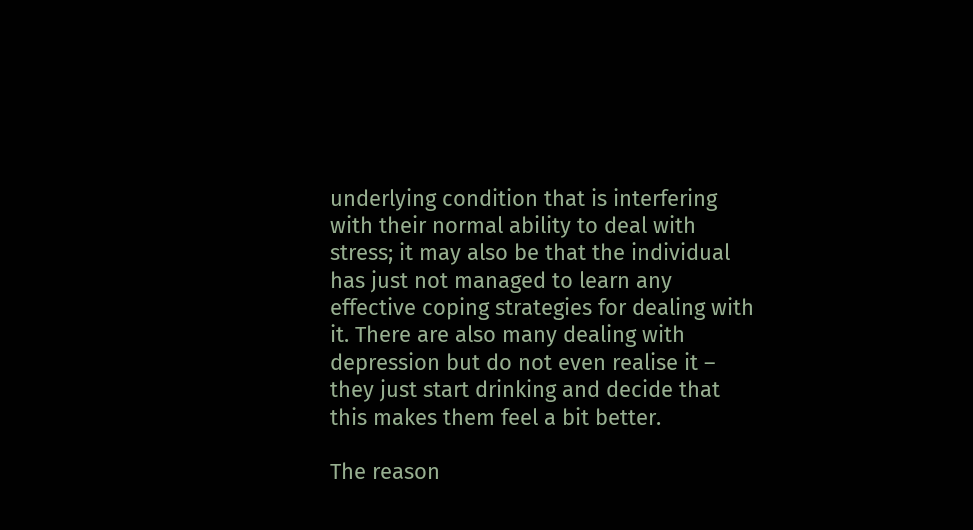underlying condition that is interfering with their normal ability to deal with stress; it may also be that the individual has just not managed to learn any effective coping strategies for dealing with it. There are also many dealing with depression but do not even realise it – they just start drinking and decide that this makes them feel a bit better.

The reason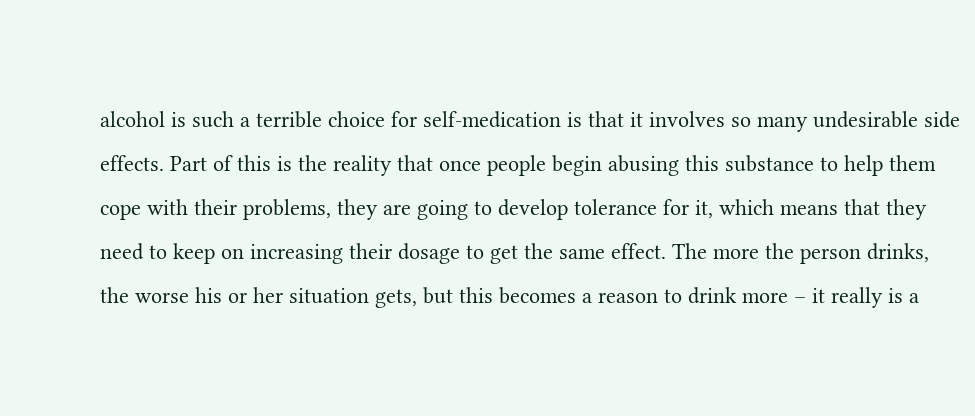alcohol is such a terrible choice for self-medication is that it involves so many undesirable side effects. Part of this is the reality that once people begin abusing this substance to help them cope with their problems, they are going to develop tolerance for it, which means that they need to keep on increasing their dosage to get the same effect. The more the person drinks, the worse his or her situation gets, but this becomes a reason to drink more – it really is a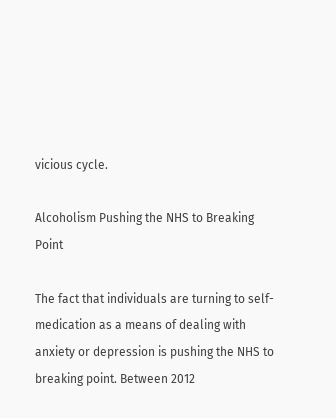vicious cycle.

Alcoholism Pushing the NHS to Breaking Point

The fact that individuals are turning to self-medication as a means of dealing with anxiety or depression is pushing the NHS to breaking point. Between 2012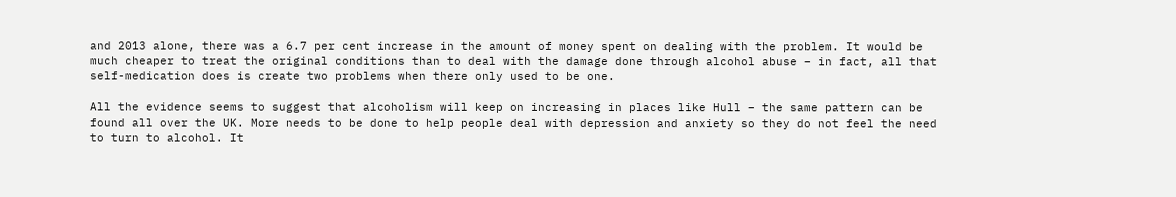and 2013 alone, there was a 6.7 per cent increase in the amount of money spent on dealing with the problem. It would be much cheaper to treat the original conditions than to deal with the damage done through alcohol abuse – in fact, all that self-medication does is create two problems when there only used to be one.

All the evidence seems to suggest that alcoholism will keep on increasing in places like Hull – the same pattern can be found all over the UK. More needs to be done to help people deal with depression and anxiety so they do not feel the need to turn to alcohol. It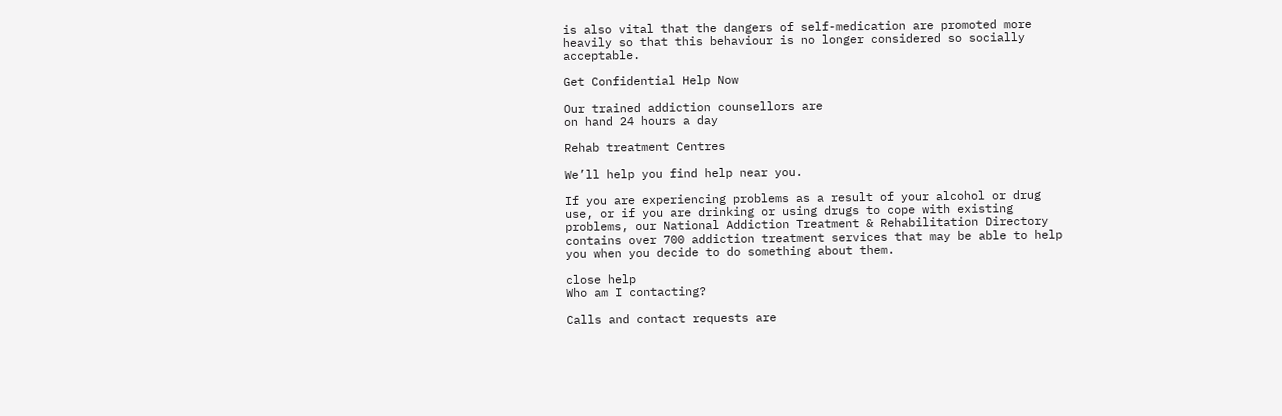is also vital that the dangers of self-medication are promoted more heavily so that this behaviour is no longer considered so socially acceptable.

Get Confidential Help Now

Our trained addiction counsellors are
on hand 24 hours a day

Rehab treatment Centres

We’ll help you find help near you.

If you are experiencing problems as a result of your alcohol or drug use, or if you are drinking or using drugs to cope with existing problems, our National Addiction Treatment & Rehabilitation Directory contains over 700 addiction treatment services that may be able to help you when you decide to do something about them.

close help
Who am I contacting?

Calls and contact requests are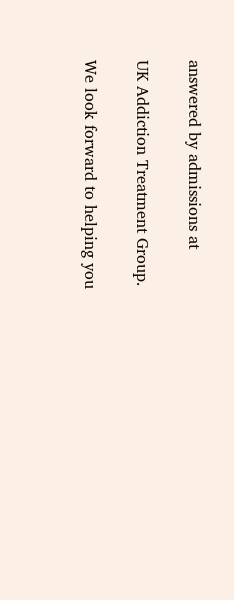answered by admissions at

UK Addiction Treatment Group.

We look forward to helping you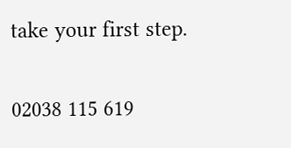take your first step.

02038 115 619